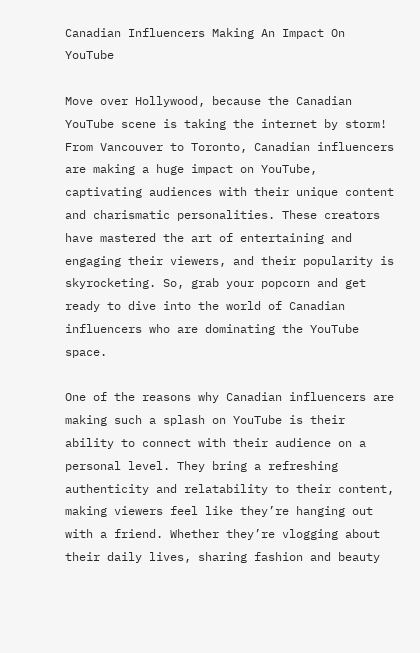Canadian Influencers Making An Impact On YouTube

Move over Hollywood, because the Canadian YouTube scene is taking the internet by storm! From Vancouver to Toronto, Canadian influencers are making a huge impact on YouTube, captivating audiences with their unique content and charismatic personalities. These creators have mastered the art of entertaining and engaging their viewers, and their popularity is skyrocketing. So, grab your popcorn and get ready to dive into the world of Canadian influencers who are dominating the YouTube space.

One of the reasons why Canadian influencers are making such a splash on YouTube is their ability to connect with their audience on a personal level. They bring a refreshing authenticity and relatability to their content, making viewers feel like they’re hanging out with a friend. Whether they’re vlogging about their daily lives, sharing fashion and beauty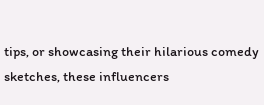tips, or showcasing their hilarious comedy sketches, these influencers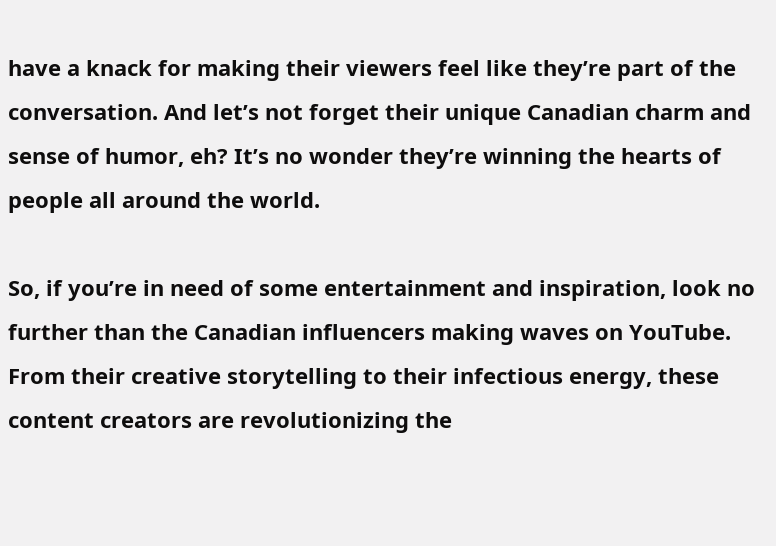have a knack for making their viewers feel like they’re part of the conversation. And let’s not forget their unique Canadian charm and sense of humor, eh? It’s no wonder they’re winning the hearts of people all around the world.

So, if you’re in need of some entertainment and inspiration, look no further than the Canadian influencers making waves on YouTube. From their creative storytelling to their infectious energy, these content creators are revolutionizing the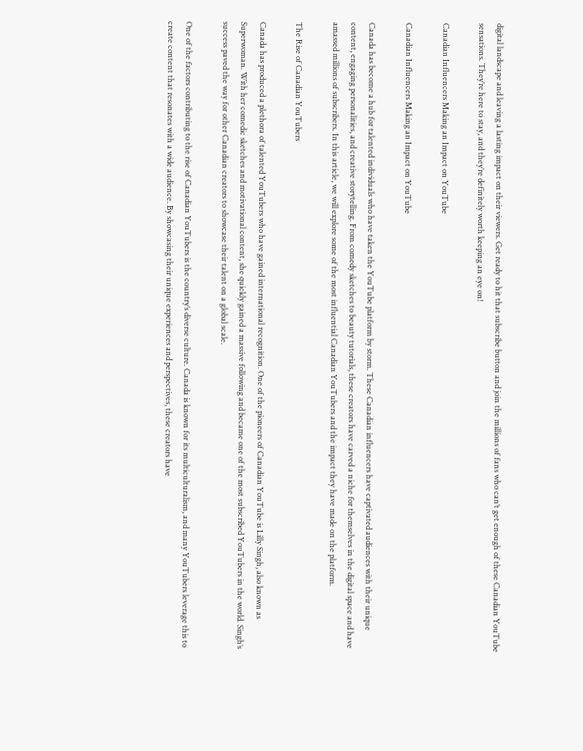digital landscape and leaving a lasting impact on their viewers. Get ready to hit that subscribe button and join the millions of fans who can’t get enough of these Canadian YouTube sensations. They’re here to stay, and they’re definitely worth keeping an eye on!

Canadian Influencers Making an Impact on YouTube

Canadian Influencers Making an Impact on YouTube

Canada has become a hub for talented individuals who have taken the YouTube platform by storm. These Canadian influencers have captivated audiences with their unique content, engaging personalities, and creative storytelling. From comedy sketches to beauty tutorials, these creators have carved a niche for themselves in the digital space and have amassed millions of subscribers. In this article, we will explore some of the most influential Canadian YouTubers and the impact they have made on the platform.

The Rise of Canadian YouTubers

Canada has produced a plethora of talented YouTubers who have gained international recognition. One of the pioneers of Canadian YouTube is Lilly Singh, also known as Superwoman. With her comedic sketches and motivational content, she quickly gained a massive following and became one of the most subscribed YouTubers in the world. Singh’s success paved the way for other Canadian creators to showcase their talent on a global scale.

One of the factors contributing to the rise of Canadian YouTubers is the country’s diverse culture. Canada is known for its multiculturalism, and many YouTubers leverage this to create content that resonates with a wide audience. By showcasing their unique experiences and perspectives, these creators have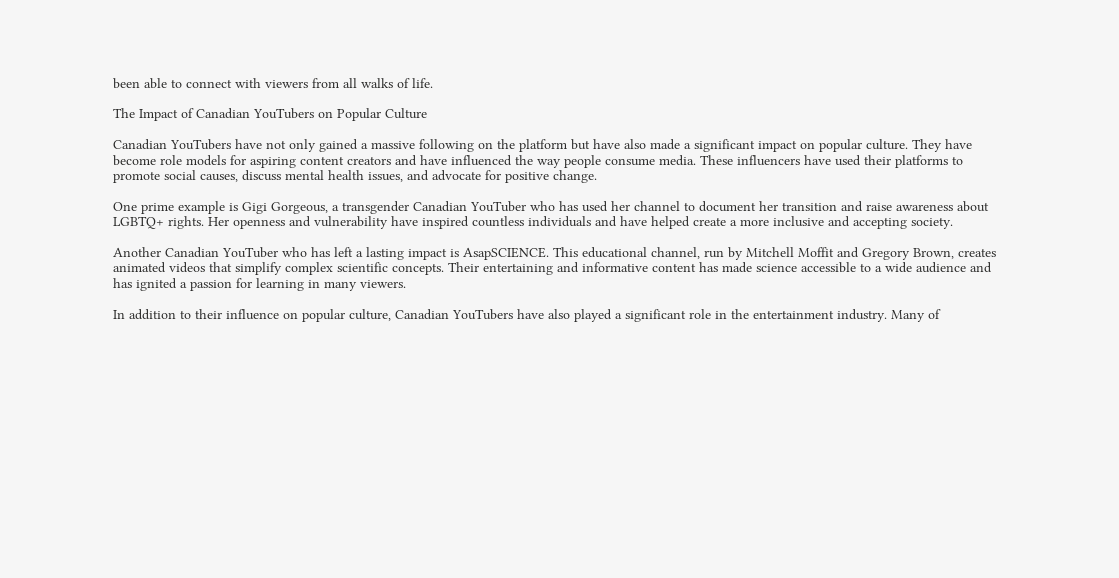been able to connect with viewers from all walks of life.

The Impact of Canadian YouTubers on Popular Culture

Canadian YouTubers have not only gained a massive following on the platform but have also made a significant impact on popular culture. They have become role models for aspiring content creators and have influenced the way people consume media. These influencers have used their platforms to promote social causes, discuss mental health issues, and advocate for positive change.

One prime example is Gigi Gorgeous, a transgender Canadian YouTuber who has used her channel to document her transition and raise awareness about LGBTQ+ rights. Her openness and vulnerability have inspired countless individuals and have helped create a more inclusive and accepting society.

Another Canadian YouTuber who has left a lasting impact is AsapSCIENCE. This educational channel, run by Mitchell Moffit and Gregory Brown, creates animated videos that simplify complex scientific concepts. Their entertaining and informative content has made science accessible to a wide audience and has ignited a passion for learning in many viewers.

In addition to their influence on popular culture, Canadian YouTubers have also played a significant role in the entertainment industry. Many of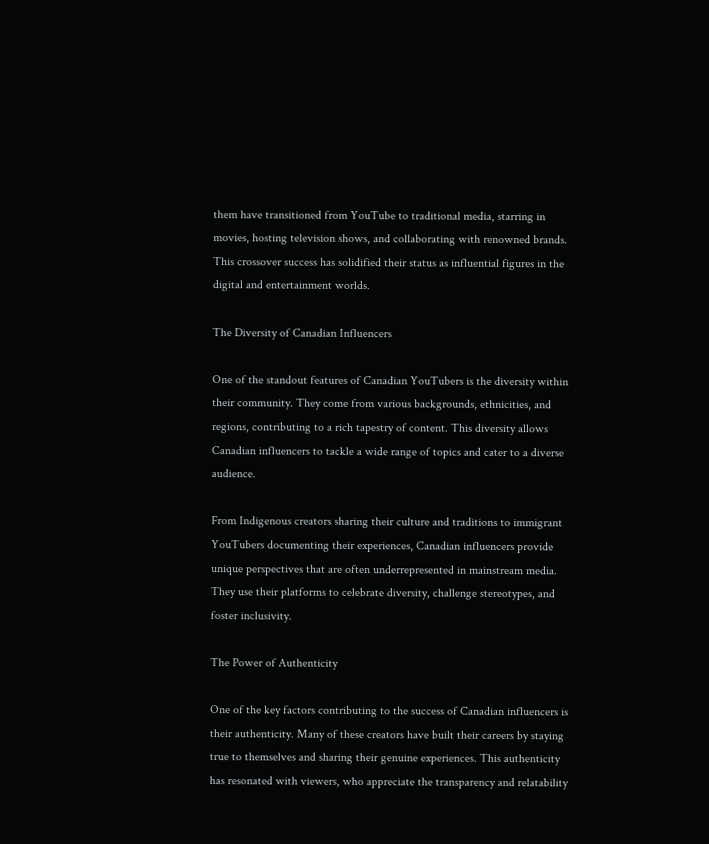them have transitioned from YouTube to traditional media, starring in movies, hosting television shows, and collaborating with renowned brands. This crossover success has solidified their status as influential figures in the digital and entertainment worlds.

The Diversity of Canadian Influencers

One of the standout features of Canadian YouTubers is the diversity within their community. They come from various backgrounds, ethnicities, and regions, contributing to a rich tapestry of content. This diversity allows Canadian influencers to tackle a wide range of topics and cater to a diverse audience.

From Indigenous creators sharing their culture and traditions to immigrant YouTubers documenting their experiences, Canadian influencers provide unique perspectives that are often underrepresented in mainstream media. They use their platforms to celebrate diversity, challenge stereotypes, and foster inclusivity.

The Power of Authenticity

One of the key factors contributing to the success of Canadian influencers is their authenticity. Many of these creators have built their careers by staying true to themselves and sharing their genuine experiences. This authenticity has resonated with viewers, who appreciate the transparency and relatability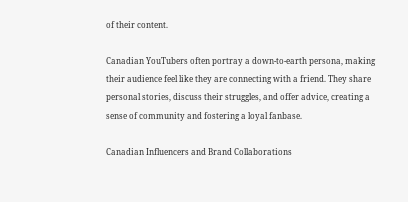of their content.

Canadian YouTubers often portray a down-to-earth persona, making their audience feel like they are connecting with a friend. They share personal stories, discuss their struggles, and offer advice, creating a sense of community and fostering a loyal fanbase.

Canadian Influencers and Brand Collaborations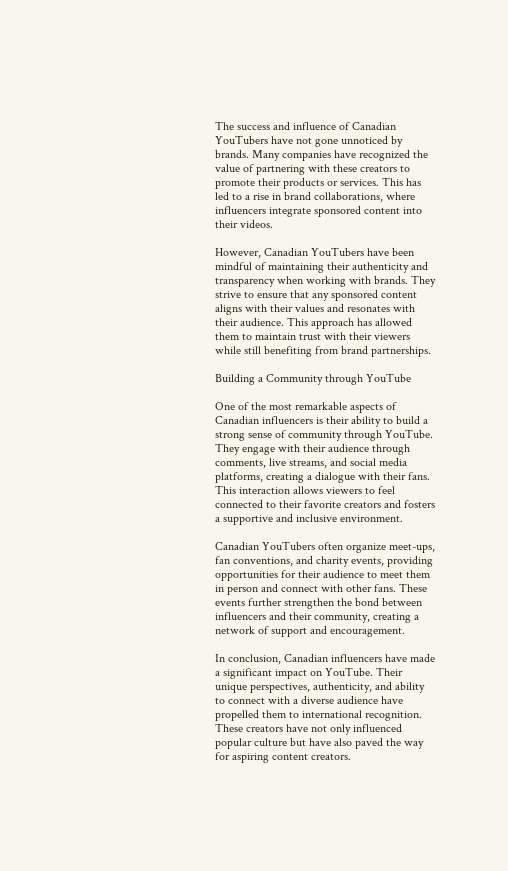The success and influence of Canadian YouTubers have not gone unnoticed by brands. Many companies have recognized the value of partnering with these creators to promote their products or services. This has led to a rise in brand collaborations, where influencers integrate sponsored content into their videos.

However, Canadian YouTubers have been mindful of maintaining their authenticity and transparency when working with brands. They strive to ensure that any sponsored content aligns with their values and resonates with their audience. This approach has allowed them to maintain trust with their viewers while still benefiting from brand partnerships.

Building a Community through YouTube

One of the most remarkable aspects of Canadian influencers is their ability to build a strong sense of community through YouTube. They engage with their audience through comments, live streams, and social media platforms, creating a dialogue with their fans. This interaction allows viewers to feel connected to their favorite creators and fosters a supportive and inclusive environment.

Canadian YouTubers often organize meet-ups, fan conventions, and charity events, providing opportunities for their audience to meet them in person and connect with other fans. These events further strengthen the bond between influencers and their community, creating a network of support and encouragement.

In conclusion, Canadian influencers have made a significant impact on YouTube. Their unique perspectives, authenticity, and ability to connect with a diverse audience have propelled them to international recognition. These creators have not only influenced popular culture but have also paved the way for aspiring content creators.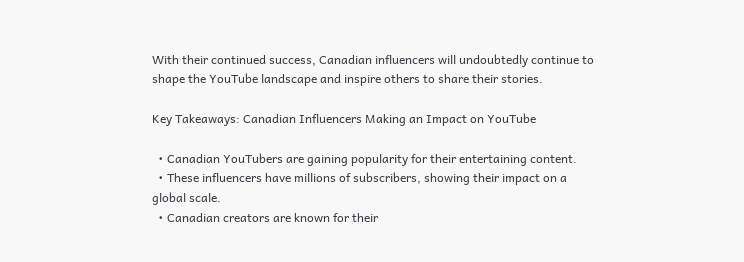With their continued success, Canadian influencers will undoubtedly continue to shape the YouTube landscape and inspire others to share their stories.

Key Takeaways: Canadian Influencers Making an Impact on YouTube

  • Canadian YouTubers are gaining popularity for their entertaining content.
  • These influencers have millions of subscribers, showing their impact on a global scale.
  • Canadian creators are known for their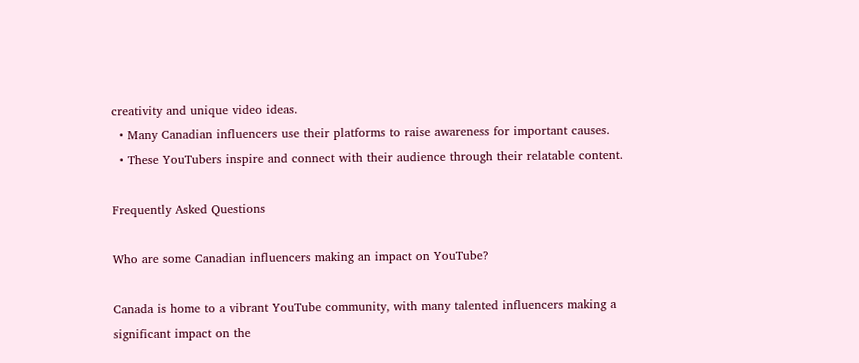creativity and unique video ideas.
  • Many Canadian influencers use their platforms to raise awareness for important causes.
  • These YouTubers inspire and connect with their audience through their relatable content.

Frequently Asked Questions

Who are some Canadian influencers making an impact on YouTube?

Canada is home to a vibrant YouTube community, with many talented influencers making a significant impact on the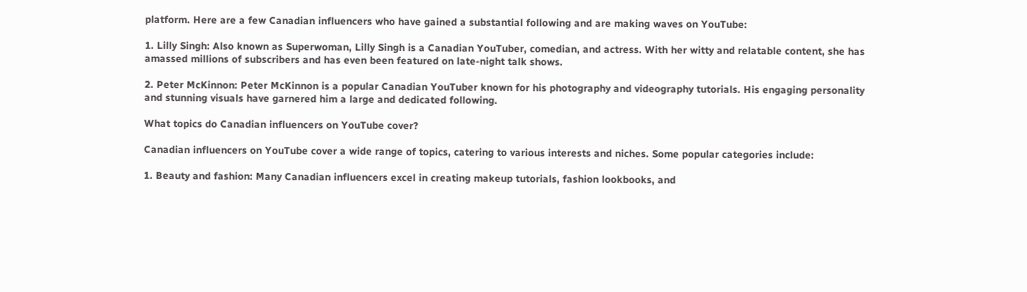platform. Here are a few Canadian influencers who have gained a substantial following and are making waves on YouTube:

1. Lilly Singh: Also known as Superwoman, Lilly Singh is a Canadian YouTuber, comedian, and actress. With her witty and relatable content, she has amassed millions of subscribers and has even been featured on late-night talk shows.

2. Peter McKinnon: Peter McKinnon is a popular Canadian YouTuber known for his photography and videography tutorials. His engaging personality and stunning visuals have garnered him a large and dedicated following.

What topics do Canadian influencers on YouTube cover?

Canadian influencers on YouTube cover a wide range of topics, catering to various interests and niches. Some popular categories include:

1. Beauty and fashion: Many Canadian influencers excel in creating makeup tutorials, fashion lookbooks, and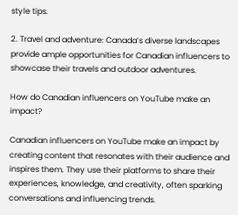style tips.

2. Travel and adventure: Canada’s diverse landscapes provide ample opportunities for Canadian influencers to showcase their travels and outdoor adventures.

How do Canadian influencers on YouTube make an impact?

Canadian influencers on YouTube make an impact by creating content that resonates with their audience and inspires them. They use their platforms to share their experiences, knowledge, and creativity, often sparking conversations and influencing trends.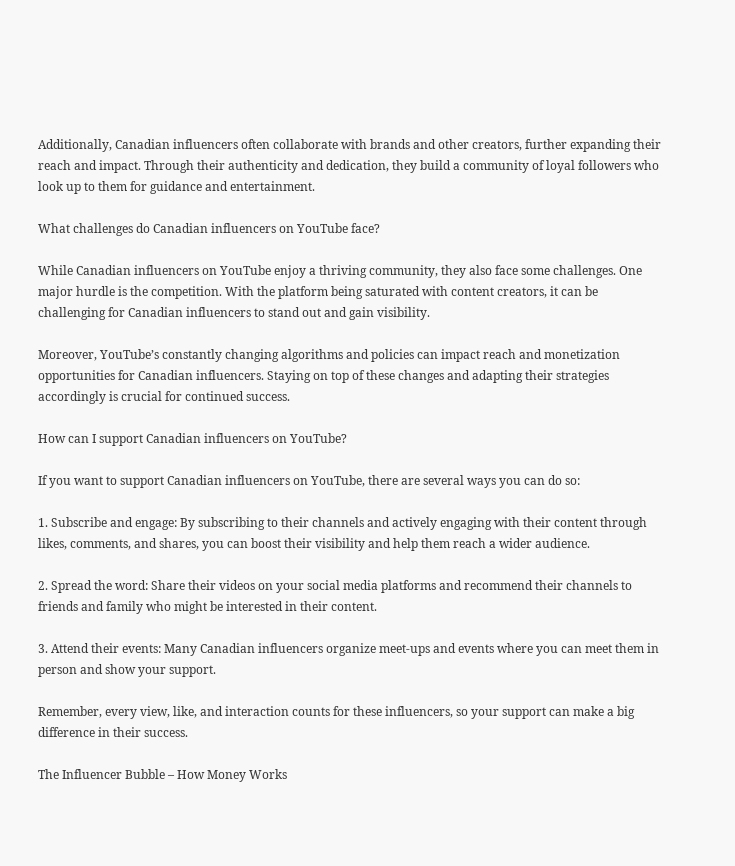Additionally, Canadian influencers often collaborate with brands and other creators, further expanding their reach and impact. Through their authenticity and dedication, they build a community of loyal followers who look up to them for guidance and entertainment.

What challenges do Canadian influencers on YouTube face?

While Canadian influencers on YouTube enjoy a thriving community, they also face some challenges. One major hurdle is the competition. With the platform being saturated with content creators, it can be challenging for Canadian influencers to stand out and gain visibility.

Moreover, YouTube’s constantly changing algorithms and policies can impact reach and monetization opportunities for Canadian influencers. Staying on top of these changes and adapting their strategies accordingly is crucial for continued success.

How can I support Canadian influencers on YouTube?

If you want to support Canadian influencers on YouTube, there are several ways you can do so:

1. Subscribe and engage: By subscribing to their channels and actively engaging with their content through likes, comments, and shares, you can boost their visibility and help them reach a wider audience.

2. Spread the word: Share their videos on your social media platforms and recommend their channels to friends and family who might be interested in their content.

3. Attend their events: Many Canadian influencers organize meet-ups and events where you can meet them in person and show your support.

Remember, every view, like, and interaction counts for these influencers, so your support can make a big difference in their success.

The Influencer Bubble – How Money Works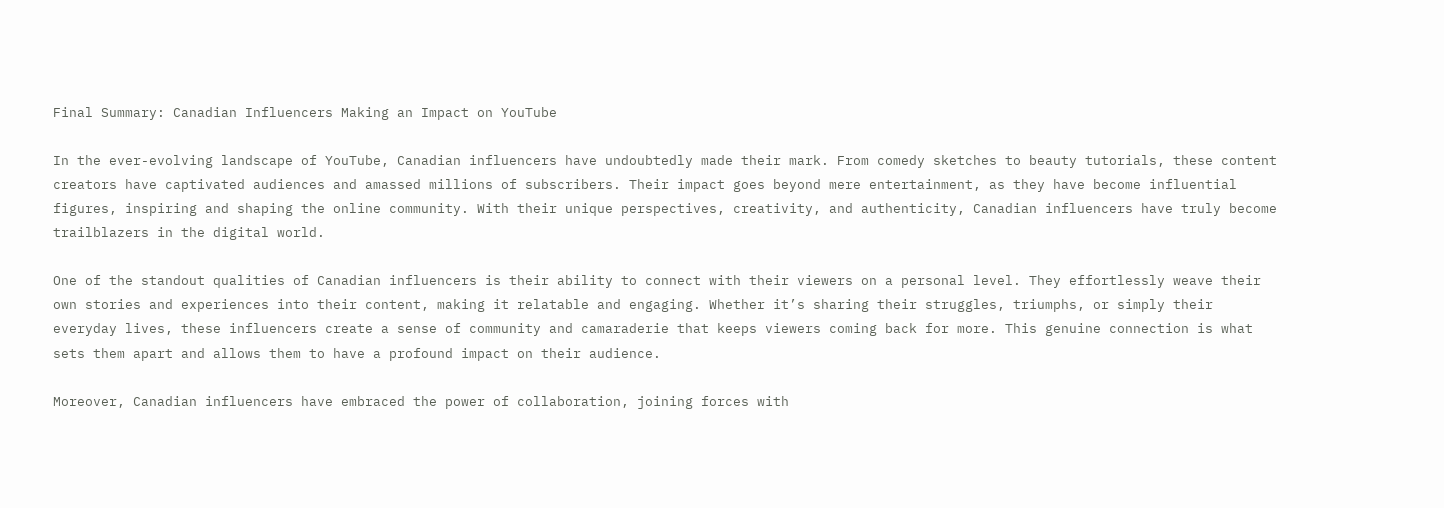Final Summary: Canadian Influencers Making an Impact on YouTube

In the ever-evolving landscape of YouTube, Canadian influencers have undoubtedly made their mark. From comedy sketches to beauty tutorials, these content creators have captivated audiences and amassed millions of subscribers. Their impact goes beyond mere entertainment, as they have become influential figures, inspiring and shaping the online community. With their unique perspectives, creativity, and authenticity, Canadian influencers have truly become trailblazers in the digital world.

One of the standout qualities of Canadian influencers is their ability to connect with their viewers on a personal level. They effortlessly weave their own stories and experiences into their content, making it relatable and engaging. Whether it’s sharing their struggles, triumphs, or simply their everyday lives, these influencers create a sense of community and camaraderie that keeps viewers coming back for more. This genuine connection is what sets them apart and allows them to have a profound impact on their audience.

Moreover, Canadian influencers have embraced the power of collaboration, joining forces with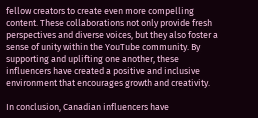fellow creators to create even more compelling content. These collaborations not only provide fresh perspectives and diverse voices, but they also foster a sense of unity within the YouTube community. By supporting and uplifting one another, these influencers have created a positive and inclusive environment that encourages growth and creativity.

In conclusion, Canadian influencers have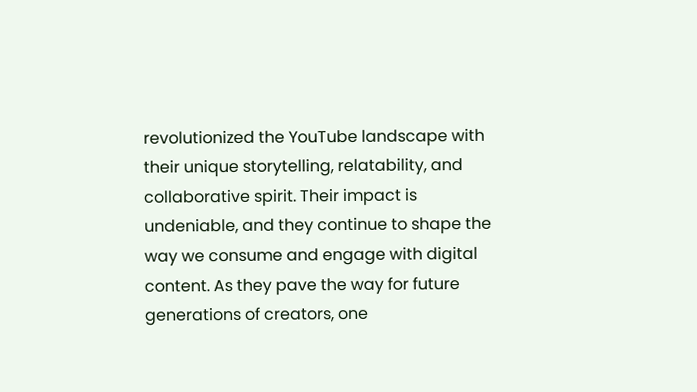revolutionized the YouTube landscape with their unique storytelling, relatability, and collaborative spirit. Their impact is undeniable, and they continue to shape the way we consume and engage with digital content. As they pave the way for future generations of creators, one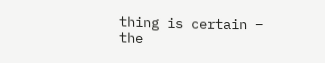thing is certain – the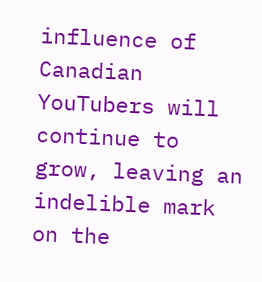influence of Canadian YouTubers will continue to grow, leaving an indelible mark on the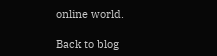online world.

Back to blog